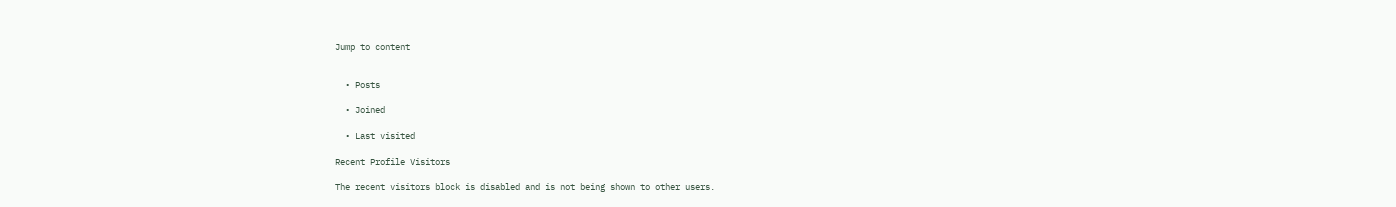Jump to content


  • Posts

  • Joined

  • Last visited

Recent Profile Visitors

The recent visitors block is disabled and is not being shown to other users.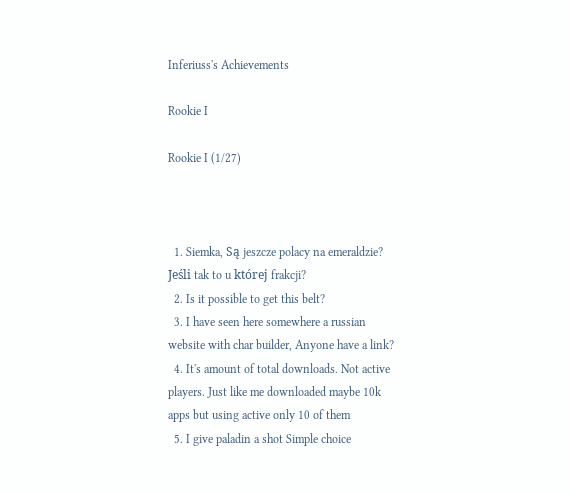Inferiuss's Achievements

Rookie I

Rookie I (1/27)



  1. Siemka, Są jeszcze polacy na emeraldzie? Jeśli tak to u której frakcji?
  2. Is it possible to get this belt?
  3. I have seen here somewhere a russian website with char builder, Anyone have a link?
  4. It's amount of total downloads. Not active players. Just like me downloaded maybe 10k apps but using active only 10 of them
  5. I give paladin a shot Simple choice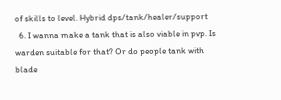of skills to level. Hybrid dps/tank/healer/support
  6. I wanna make a tank that is also viable in pvp. Is warden suitable for that? Or do people tank with blade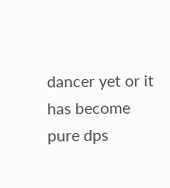dancer yet or it has become pure dps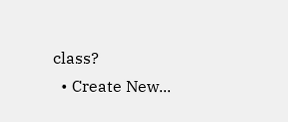class?
  • Create New...